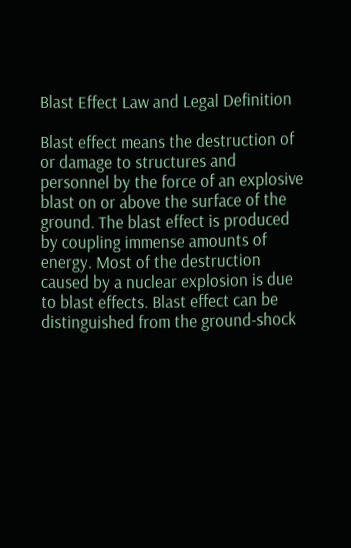Blast Effect Law and Legal Definition

Blast effect means the destruction of or damage to structures and personnel by the force of an explosive blast on or above the surface of the ground. The blast effect is produced by coupling immense amounts of energy. Most of the destruction caused by a nuclear explosion is due to blast effects. Blast effect can be distinguished from the ground-shock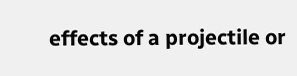effects of a projectile or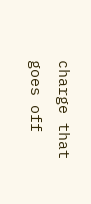charge that goes off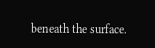beneath the surface.